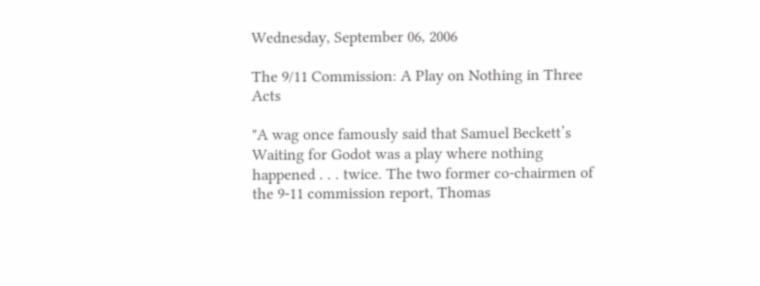Wednesday, September 06, 2006

The 9/11 Commission: A Play on Nothing in Three Acts

"A wag once famously said that Samuel Beckett’s Waiting for Godot was a play where nothing happened . . . twice. The two former co-chairmen of the 9-11 commission report, Thomas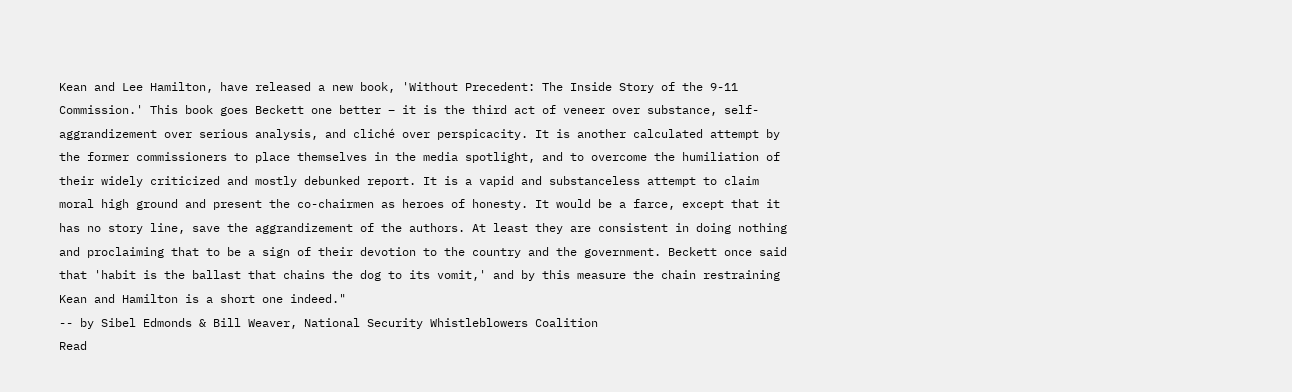Kean and Lee Hamilton, have released a new book, 'Without Precedent: The Inside Story of the 9-11 Commission.' This book goes Beckett one better – it is the third act of veneer over substance, self-aggrandizement over serious analysis, and cliché over perspicacity. It is another calculated attempt by the former commissioners to place themselves in the media spotlight, and to overcome the humiliation of their widely criticized and mostly debunked report. It is a vapid and substanceless attempt to claim moral high ground and present the co-chairmen as heroes of honesty. It would be a farce, except that it has no story line, save the aggrandizement of the authors. At least they are consistent in doing nothing and proclaiming that to be a sign of their devotion to the country and the government. Beckett once said that 'habit is the ballast that chains the dog to its vomit,' and by this measure the chain restraining Kean and Hamilton is a short one indeed."
-- by Sibel Edmonds & Bill Weaver, National Security Whistleblowers Coalition
Read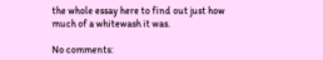the whole essay here to find out just how much of a whitewash it was.

No comments: